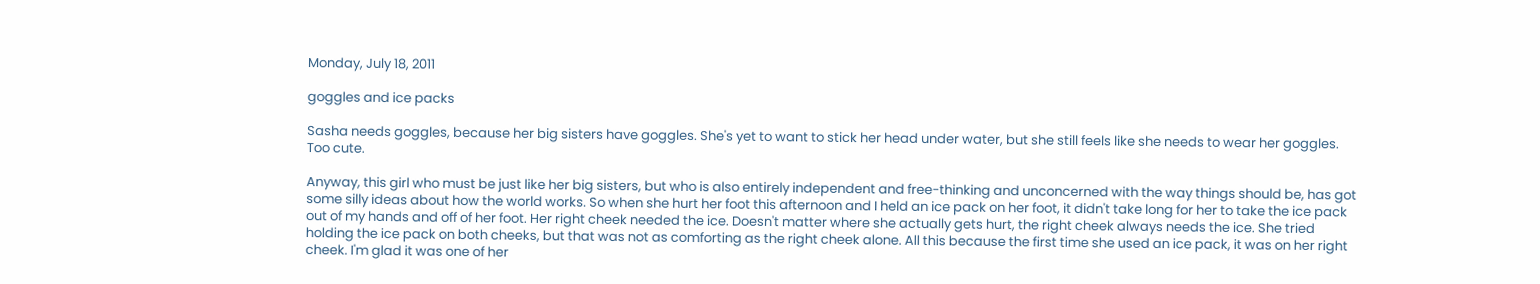Monday, July 18, 2011

goggles and ice packs

Sasha needs goggles, because her big sisters have goggles. She's yet to want to stick her head under water, but she still feels like she needs to wear her goggles. Too cute.

Anyway, this girl who must be just like her big sisters, but who is also entirely independent and free-thinking and unconcerned with the way things should be, has got some silly ideas about how the world works. So when she hurt her foot this afternoon and I held an ice pack on her foot, it didn't take long for her to take the ice pack out of my hands and off of her foot. Her right cheek needed the ice. Doesn't matter where she actually gets hurt, the right cheek always needs the ice. She tried holding the ice pack on both cheeks, but that was not as comforting as the right cheek alone. All this because the first time she used an ice pack, it was on her right cheek. I'm glad it was one of her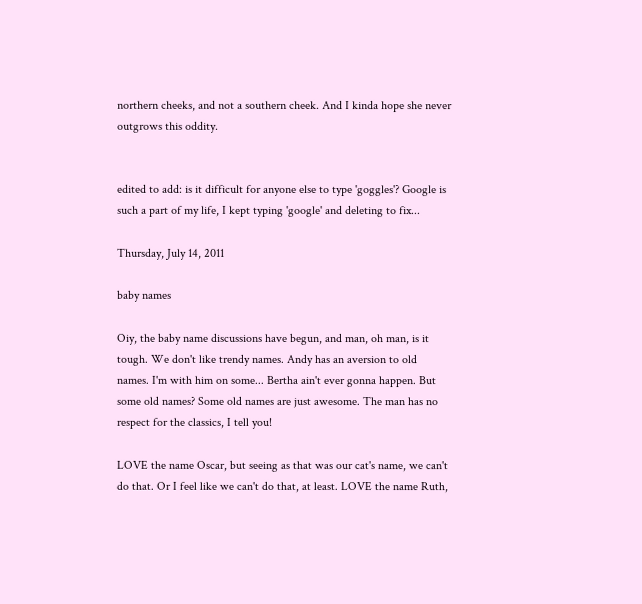northern cheeks, and not a southern cheek. And I kinda hope she never outgrows this oddity.


edited to add: is it difficult for anyone else to type 'goggles'? Google is such a part of my life, I kept typing 'google' and deleting to fix...

Thursday, July 14, 2011

baby names

Oiy, the baby name discussions have begun, and man, oh man, is it tough. We don't like trendy names. Andy has an aversion to old names. I'm with him on some... Bertha ain't ever gonna happen. But some old names? Some old names are just awesome. The man has no respect for the classics, I tell you!

LOVE the name Oscar, but seeing as that was our cat's name, we can't do that. Or I feel like we can't do that, at least. LOVE the name Ruth,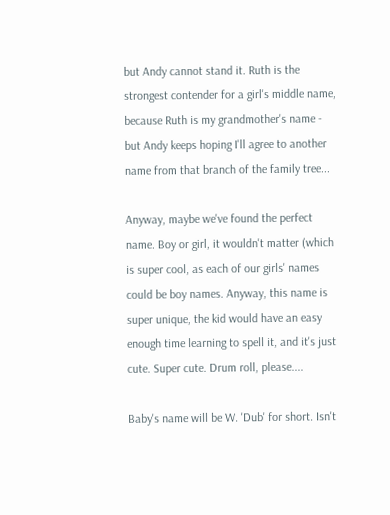but Andy cannot stand it. Ruth is the strongest contender for a girl's middle name, because Ruth is my grandmother's name - but Andy keeps hoping I'll agree to another name from that branch of the family tree...

Anyway, maybe we've found the perfect name. Boy or girl, it wouldn't matter (which is super cool, as each of our girls' names could be boy names. Anyway, this name is super unique, the kid would have an easy enough time learning to spell it, and it's just cute. Super cute. Drum roll, please....

Baby's name will be W. 'Dub' for short. Isn't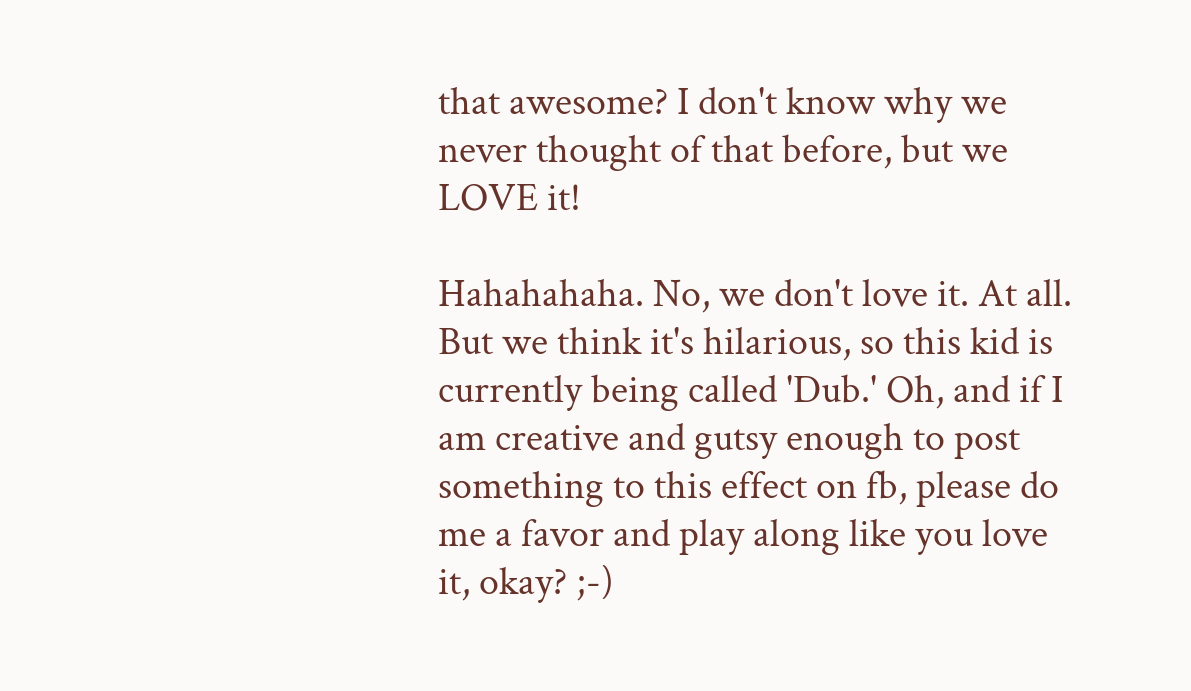that awesome? I don't know why we never thought of that before, but we LOVE it!

Hahahahaha. No, we don't love it. At all. But we think it's hilarious, so this kid is currently being called 'Dub.' Oh, and if I am creative and gutsy enough to post something to this effect on fb, please do me a favor and play along like you love it, okay? ;-)